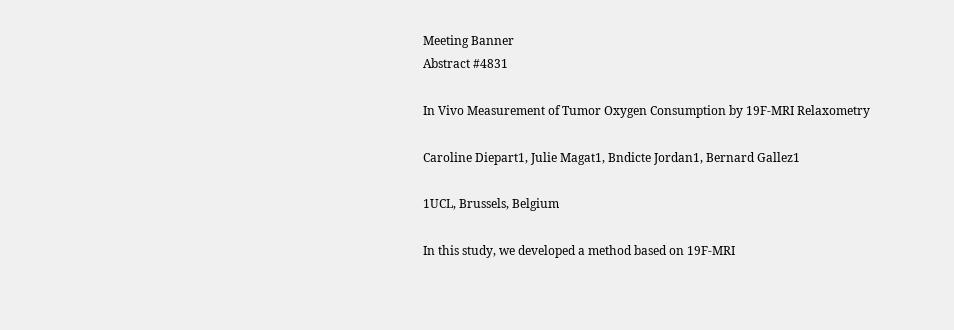Meeting Banner
Abstract #4831

In Vivo Measurement of Tumor Oxygen Consumption by 19F-MRI Relaxometry

Caroline Diepart1, Julie Magat1, Bndicte Jordan1, Bernard Gallez1

1UCL, Brussels, Belgium

In this study, we developed a method based on 19F-MRI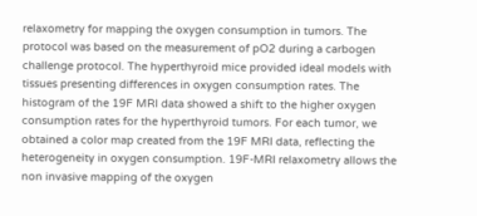relaxometry for mapping the oxygen consumption in tumors. The protocol was based on the measurement of pO2 during a carbogen challenge protocol. The hyperthyroid mice provided ideal models with tissues presenting differences in oxygen consumption rates. The histogram of the 19F MRI data showed a shift to the higher oxygen consumption rates for the hyperthyroid tumors. For each tumor, we obtained a color map created from the 19F MRI data, reflecting the heterogeneity in oxygen consumption. 19F-MRI relaxometry allows the non invasive mapping of the oxygen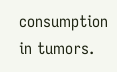consumption in tumors.